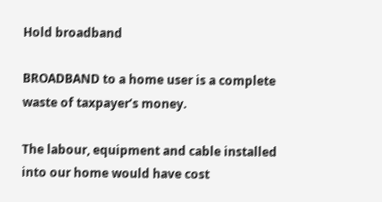Hold broadband

BROADBAND to a home user is a complete waste of taxpayer’s money.

The labour, equipment and cable installed into our home would have cost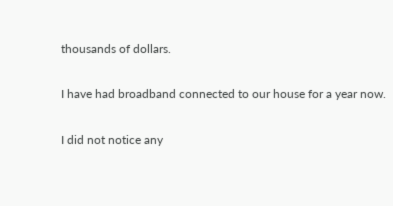thousands of dollars.

I have had broadband connected to our house for a year now.

I did not notice any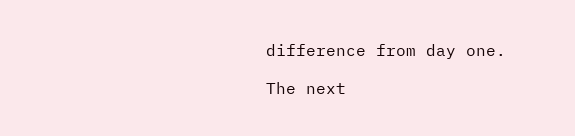difference from day one.

The next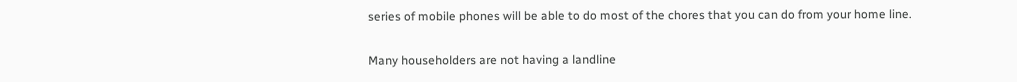series of mobile phones will be able to do most of the chores that you can do from your home line.

Many householders are not having a landline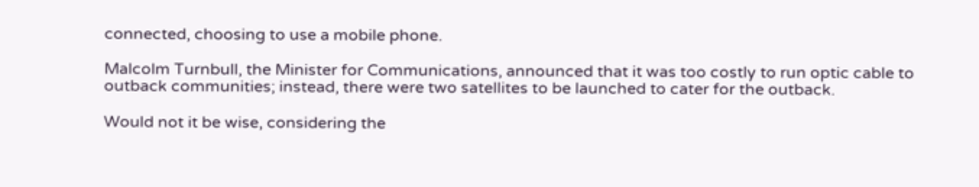connected, choosing to use a mobile phone.

Malcolm Turnbull, the Minister for Communications, announced that it was too costly to run optic cable to outback communities; instead, there were two satellites to be launched to cater for the outback.

Would not it be wise, considering the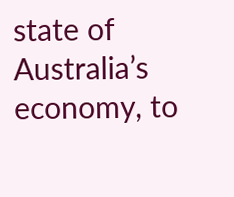state of Australia’s economy, to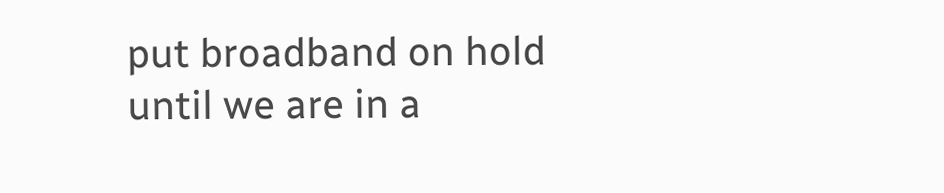put broadband on hold until we are in a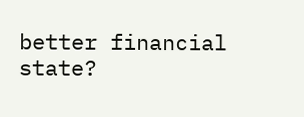better financial state?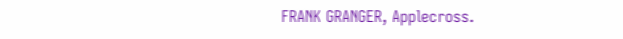FRANK GRANGER, Applecross.